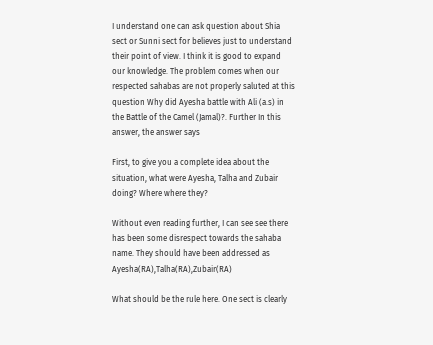I understand one can ask question about Shia sect or Sunni sect for believes just to understand their point of view. I think it is good to expand our knowledge. The problem comes when our respected sahabas are not properly saluted at this question Why did Ayesha battle with Ali (a.s) in the Battle of the Camel (Jamal)?. Further In this answer, the answer says

First, to give you a complete idea about the situation, what were Ayesha, Talha and Zubair doing? Where where they?

Without even reading further, I can see see there has been some disrespect towards the sahaba name. They should have been addressed as Ayesha(RA),Talha(RA),Zubair(RA)

What should be the rule here. One sect is clearly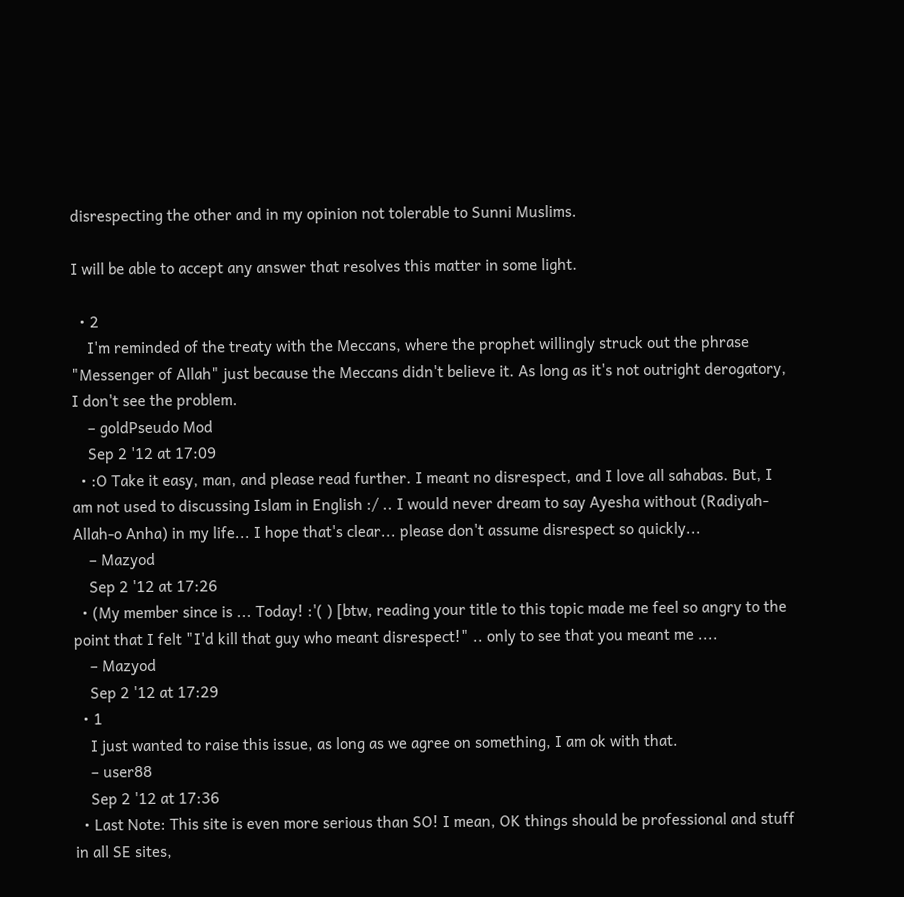disrespecting the other and in my opinion not tolerable to Sunni Muslims.

I will be able to accept any answer that resolves this matter in some light.

  • 2
    I'm reminded of the treaty with the Meccans, where the prophet willingly struck out the phrase "Messenger of Allah" just because the Meccans didn't believe it. As long as it's not outright derogatory, I don't see the problem.
    – goldPseudo Mod
    Sep 2 '12 at 17:09
  • :O Take it easy, man, and please read further. I meant no disrespect, and I love all sahabas. But, I am not used to discussing Islam in English :/ .. I would never dream to say Ayesha without (Radiyah-Allah-o Anha) in my life... I hope that's clear... please don't assume disrespect so quickly...
    – Mazyod
    Sep 2 '12 at 17:26
  • (My member since is ... Today! :'( ) [btw, reading your title to this topic made me feel so angry to the point that I felt "I'd kill that guy who meant disrespect!" .. only to see that you meant me ....
    – Mazyod
    Sep 2 '12 at 17:29
  • 1
    I just wanted to raise this issue, as long as we agree on something, I am ok with that.
    – user88
    Sep 2 '12 at 17:36
  • Last Note: This site is even more serious than SO! I mean, OK things should be professional and stuff in all SE sites,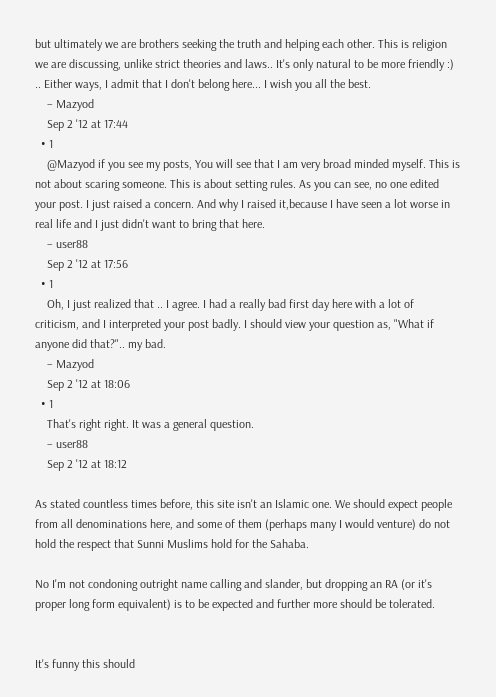but ultimately we are brothers seeking the truth and helping each other. This is religion we are discussing, unlike strict theories and laws.. It's only natural to be more friendly :) .. Either ways, I admit that I don't belong here... I wish you all the best.
    – Mazyod
    Sep 2 '12 at 17:44
  • 1
    @Mazyod if you see my posts, You will see that I am very broad minded myself. This is not about scaring someone. This is about setting rules. As you can see, no one edited your post. I just raised a concern. And why I raised it,because I have seen a lot worse in real life and I just didn't want to bring that here.
    – user88
    Sep 2 '12 at 17:56
  • 1
    Oh, I just realized that .. I agree. I had a really bad first day here with a lot of criticism, and I interpreted your post badly. I should view your question as, "What if anyone did that?".. my bad.
    – Mazyod
    Sep 2 '12 at 18:06
  • 1
    That's right right. It was a general question.
    – user88
    Sep 2 '12 at 18:12

As stated countless times before, this site isn't an Islamic one. We should expect people from all denominations here, and some of them (perhaps many I would venture) do not hold the respect that Sunni Muslims hold for the Sahaba.

No I'm not condoning outright name calling and slander, but dropping an RA (or it's proper long form equivalent) is to be expected and further more should be tolerated.


It's funny this should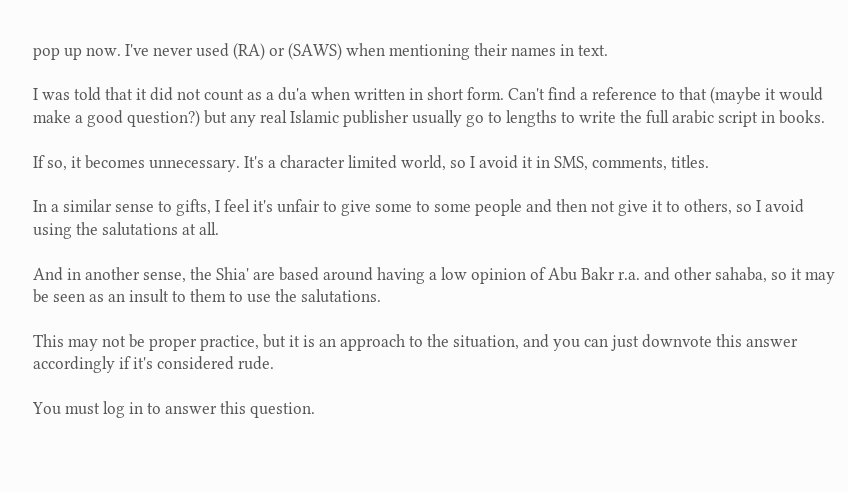pop up now. I've never used (RA) or (SAWS) when mentioning their names in text.

I was told that it did not count as a du'a when written in short form. Can't find a reference to that (maybe it would make a good question?) but any real Islamic publisher usually go to lengths to write the full arabic script in books.

If so, it becomes unnecessary. It's a character limited world, so I avoid it in SMS, comments, titles.

In a similar sense to gifts, I feel it's unfair to give some to some people and then not give it to others, so I avoid using the salutations at all.

And in another sense, the Shia' are based around having a low opinion of Abu Bakr r.a. and other sahaba, so it may be seen as an insult to them to use the salutations.

This may not be proper practice, but it is an approach to the situation, and you can just downvote this answer accordingly if it's considered rude.

You must log in to answer this question.